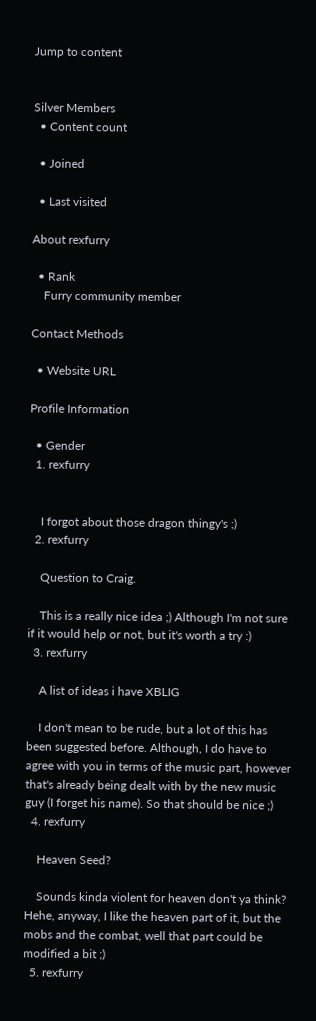Jump to content


Silver Members
  • Content count

  • Joined

  • Last visited

About rexfurry

  • Rank
    Furry community member

Contact Methods

  • Website URL

Profile Information

  • Gender
  1. rexfurry


    I forgot about those dragon thingy's ;)
  2. rexfurry

    Question to Craig.

    This is a really nice idea ;) Although I'm not sure if it would help or not, but it's worth a try :)
  3. rexfurry

    A list of ideas i have XBLIG

    I don't mean to be rude, but a lot of this has been suggested before. Although, I do have to agree with you in terms of the music part, however that's already being dealt with by the new music guy (I forget his name). So that should be nice ;)
  4. rexfurry

    Heaven Seed?

    Sounds kinda violent for heaven don't ya think? Hehe, anyway, I like the heaven part of it, but the mobs and the combat, well that part could be modified a bit ;)
  5. rexfurry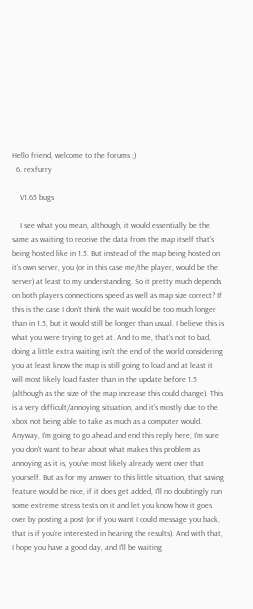Hello friend, welcome to the forums ;)
  6. rexfurry

    V1.65 bugs

    I see what you mean, although, it would essentially be the same as waiting to receive the data from the map itself that's being hosted like in 1.5. But instead of the map being hosted on it's own server, you (or in this case me/the player, would be the server) at least to my understanding. So it pretty much depends on both players connections speed as well as map size correct? If this is the case I don't think the wait would be too much longer than in 1.5, but it would still be longer than usual. I believe this is what you were trying to get at. And to me, that's not to bad, doing a little extra waiting isn't the end of the world considering you at least know the map is still going to load and at least it will most likely load faster than in the update before 1.5 (although as the size of the map increase this could change). This is a very difficult/annoying situation, and it's mostly due to the xbox not being able to take as much as a computer would. Anyway, I'm going to go ahead and end this reply here, I'm sure you don't want to hear about what makes this problem as annoying as it is, you've most likely already went over that yourself. But as for my answer to this little situation, that saving feature would be nice, if it does get added, I'll no doubtingly run some extreme stress tests on it and let you know how it goes over by posting a post (or if you want I could message you back, that is if you're interested in hearing the results). And with that, I hope you have a good day, and I'll be waiting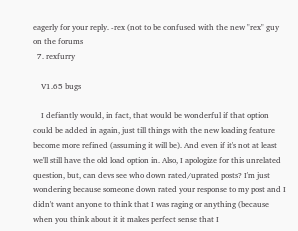eagerly for your reply. -rex (not to be confused with the new "rex" guy on the forums
  7. rexfurry

    V1.65 bugs

    I defiantly would, in fact, that would be wonderful if that option could be added in again, just till things with the new loading feature become more refined (assuming it will be). And even if it's not at least we'll still have the old load option in. Also, I apologize for this unrelated question, but, can devs see who down rated/uprated posts? I'm just wondering because someone down rated your response to my post and I didn't want anyone to think that I was raging or anything (because when you think about it it makes perfect sense that I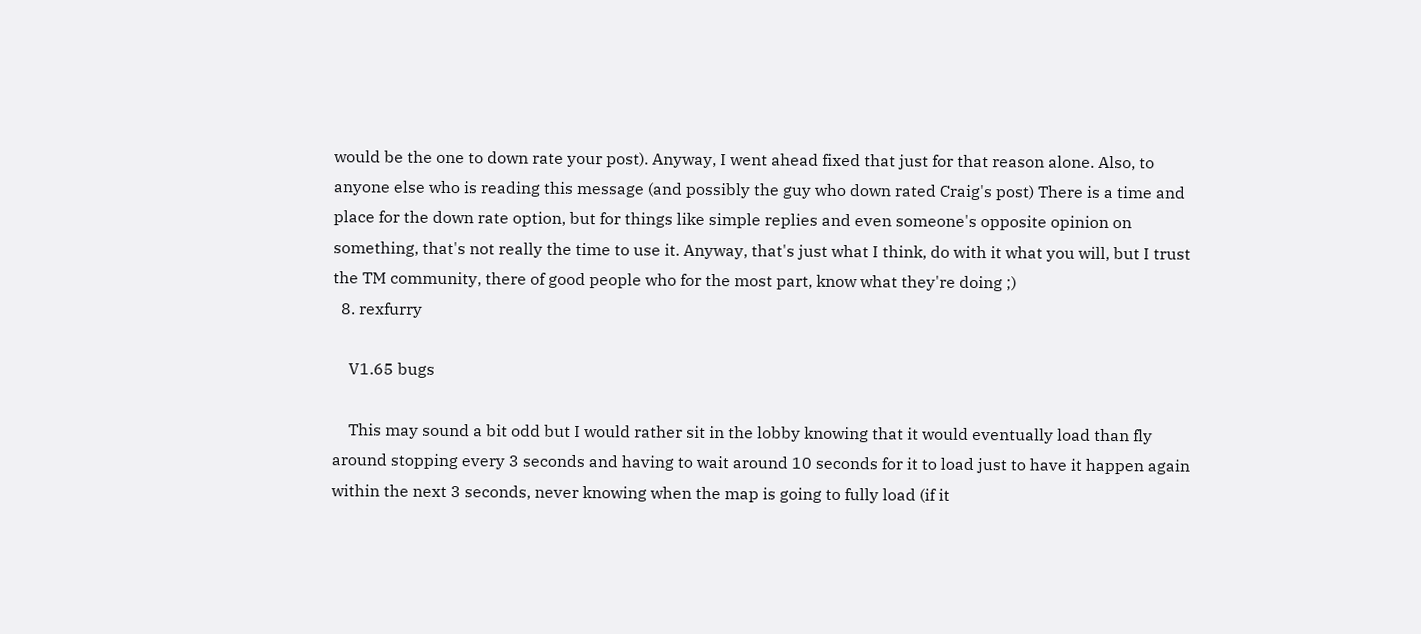would be the one to down rate your post). Anyway, I went ahead fixed that just for that reason alone. Also, to anyone else who is reading this message (and possibly the guy who down rated Craig's post) There is a time and place for the down rate option, but for things like simple replies and even someone's opposite opinion on something, that's not really the time to use it. Anyway, that's just what I think, do with it what you will, but I trust the TM community, there of good people who for the most part, know what they're doing ;)
  8. rexfurry

    V1.65 bugs

    This may sound a bit odd but I would rather sit in the lobby knowing that it would eventually load than fly around stopping every 3 seconds and having to wait around 10 seconds for it to load just to have it happen again within the next 3 seconds, never knowing when the map is going to fully load (if it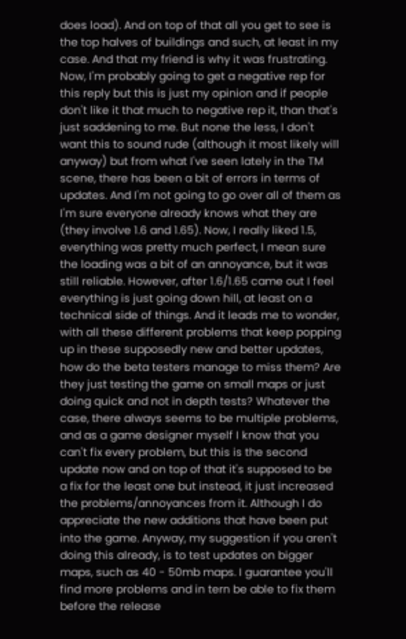does load). And on top of that all you get to see is the top halves of buildings and such, at least in my case. And that my friend is why it was frustrating. Now, I'm probably going to get a negative rep for this reply but this is just my opinion and if people don't like it that much to negative rep it, than that's just saddening to me. But none the less, I don't want this to sound rude (although it most likely will anyway) but from what I've seen lately in the TM scene, there has been a bit of errors in terms of updates. And I'm not going to go over all of them as I'm sure everyone already knows what they are (they involve 1.6 and 1.65). Now, I really liked 1.5, everything was pretty much perfect, I mean sure the loading was a bit of an annoyance, but it was still reliable. However, after 1.6/1.65 came out I feel everything is just going down hill, at least on a technical side of things. And it leads me to wonder, with all these different problems that keep popping up in these supposedly new and better updates, how do the beta testers manage to miss them? Are they just testing the game on small maps or just doing quick and not in depth tests? Whatever the case, there always seems to be multiple problems, and as a game designer myself I know that you can't fix every problem, but this is the second update now and on top of that it's supposed to be a fix for the least one but instead, it just increased the problems/annoyances from it. Although I do appreciate the new additions that have been put into the game. Anyway, my suggestion if you aren't doing this already, is to test updates on bigger maps, such as 40 - 50mb maps. I guarantee you'll find more problems and in tern be able to fix them before the release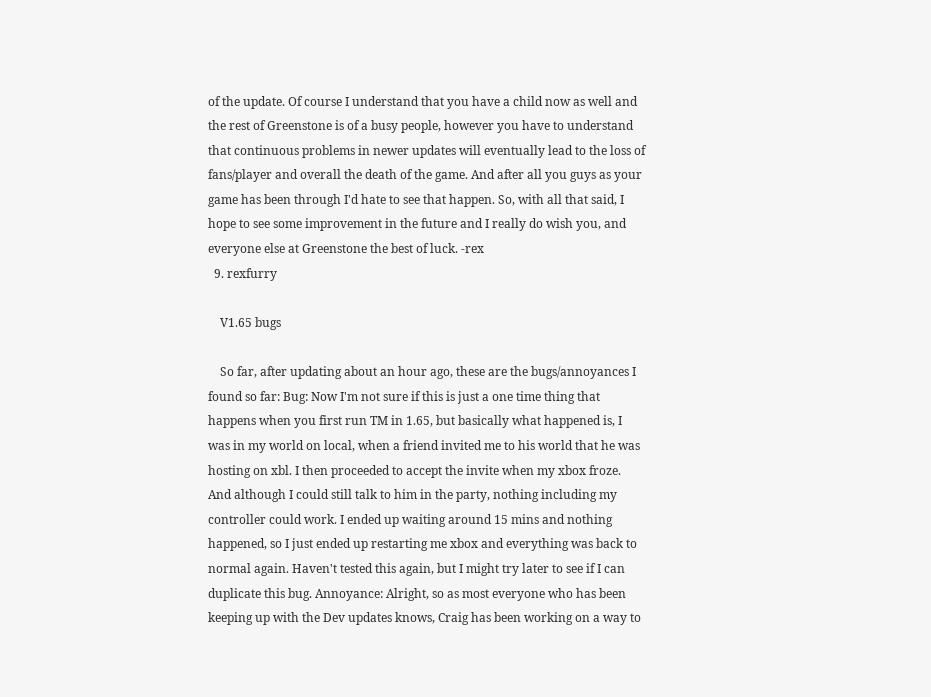of the update. Of course I understand that you have a child now as well and the rest of Greenstone is of a busy people, however you have to understand that continuous problems in newer updates will eventually lead to the loss of fans/player and overall the death of the game. And after all you guys as your game has been through I'd hate to see that happen. So, with all that said, I hope to see some improvement in the future and I really do wish you, and everyone else at Greenstone the best of luck. -rex
  9. rexfurry

    V1.65 bugs

    So far, after updating about an hour ago, these are the bugs/annoyances I found so far: Bug: Now I'm not sure if this is just a one time thing that happens when you first run TM in 1.65, but basically what happened is, I was in my world on local, when a friend invited me to his world that he was hosting on xbl. I then proceeded to accept the invite when my xbox froze. And although I could still talk to him in the party, nothing including my controller could work. I ended up waiting around 15 mins and nothing happened, so I just ended up restarting me xbox and everything was back to normal again. Haven't tested this again, but I might try later to see if I can duplicate this bug. Annoyance: Alright, so as most everyone who has been keeping up with the Dev updates knows, Craig has been working on a way to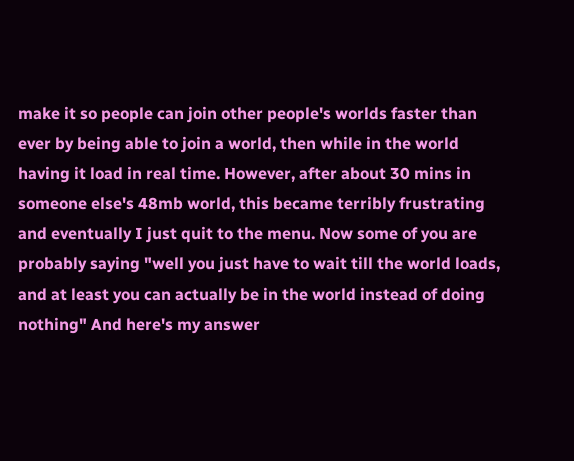make it so people can join other people's worlds faster than ever by being able to join a world, then while in the world having it load in real time. However, after about 30 mins in someone else's 48mb world, this became terribly frustrating and eventually I just quit to the menu. Now some of you are probably saying "well you just have to wait till the world loads, and at least you can actually be in the world instead of doing nothing" And here's my answer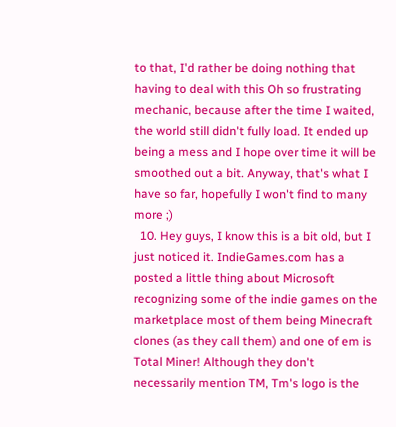to that, I'd rather be doing nothing that having to deal with this Oh so frustrating mechanic, because after the time I waited, the world still didn't fully load. It ended up being a mess and I hope over time it will be smoothed out a bit. Anyway, that's what I have so far, hopefully I won't find to many more ;)
  10. Hey guys, I know this is a bit old, but I just noticed it. IndieGames.com has a posted a little thing about Microsoft recognizing some of the indie games on the marketplace most of them being Minecraft clones (as they call them) and one of em is Total Miner! Although they don't necessarily mention TM, Tm's logo is the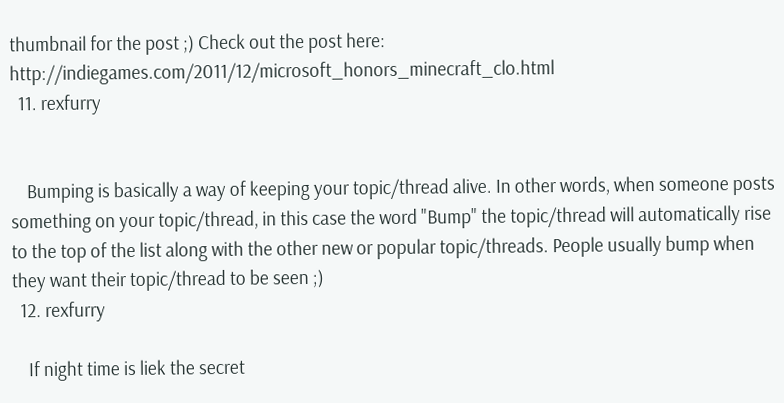thumbnail for the post ;) Check out the post here: http://indiegames.com/2011/12/microsoft_honors_minecraft_clo.html
  11. rexfurry


    Bumping is basically a way of keeping your topic/thread alive. In other words, when someone posts something on your topic/thread, in this case the word "Bump" the topic/thread will automatically rise to the top of the list along with the other new or popular topic/threads. People usually bump when they want their topic/thread to be seen ;)
  12. rexfurry

    If night time is liek the secret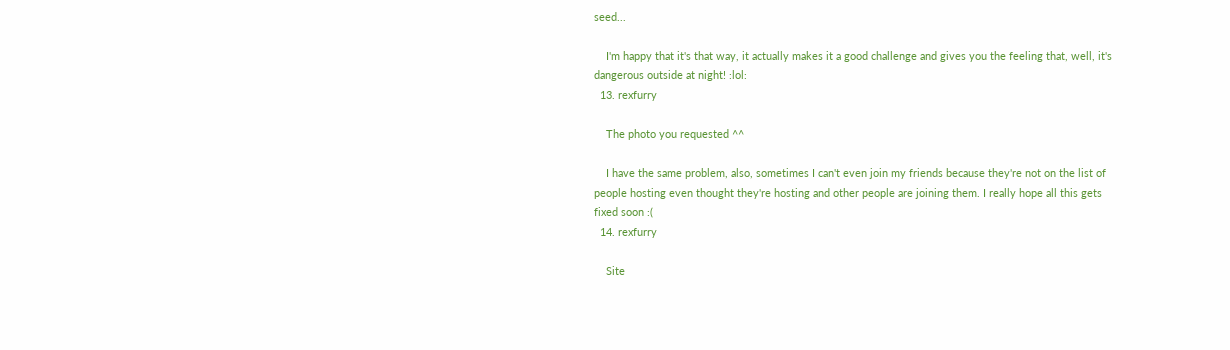seed...

    I'm happy that it's that way, it actually makes it a good challenge and gives you the feeling that, well, it's dangerous outside at night! :lol:
  13. rexfurry

    The photo you requested ^^

    I have the same problem, also, sometimes I can't even join my friends because they're not on the list of people hosting even thought they're hosting and other people are joining them. I really hope all this gets fixed soon :(
  14. rexfurry

    Site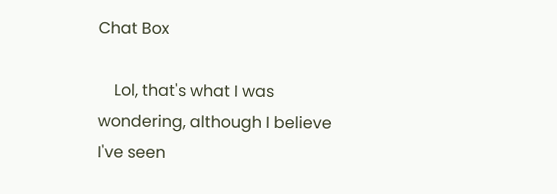Chat Box

    Lol, that's what I was wondering, although I believe I've seen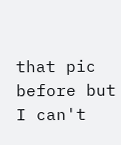that pic before but I can't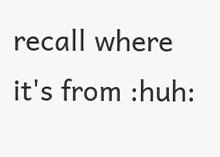recall where it's from :huh: